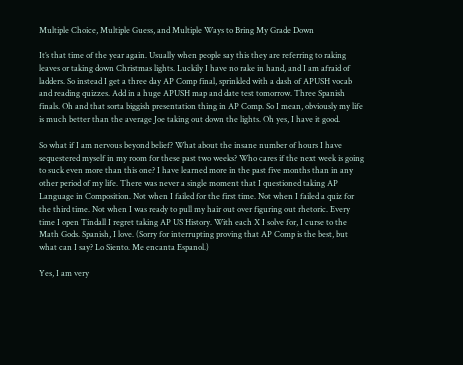Multiple Choice, Multiple Guess, and Multiple Ways to Bring My Grade Down

It’s that time of the year again. Usually when people say this they are referring to raking leaves or taking down Christmas lights. Luckily I have no rake in hand, and I am afraid of ladders. So instead I get a three day AP Comp final, sprinkled with a dash of APUSH vocab and reading quizzes. Add in a huge APUSH map and date test tomorrow. Three Spanish finals. Oh and that sorta biggish presentation thing in AP Comp. So I mean, obviously my life is much better than the average Joe taking out down the lights. Oh yes, I have it good.

So what if I am nervous beyond belief? What about the insane number of hours I have sequestered myself in my room for these past two weeks? Who cares if the next week is going to suck even more than this one? I have learned more in the past five months than in any other period of my life. There was never a single moment that I questioned taking AP Language in Composition. Not when I failed for the first time. Not when I failed a quiz for the third time. Not when I was ready to pull my hair out over figuring out rhetoric. Every time I open Tindall I regret taking AP US History. With each X I solve for, I curse to the Math Gods. Spanish, I love. (Sorry for interrupting proving that AP Comp is the best, but what can I say? Lo Siento. Me encanta Espanol.)

Yes, I am very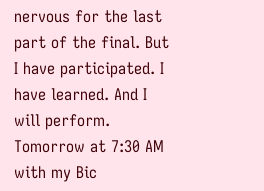nervous for the last part of the final. But I have participated. I have learned. And I will perform. Tomorrow at 7:30 AM with my Bic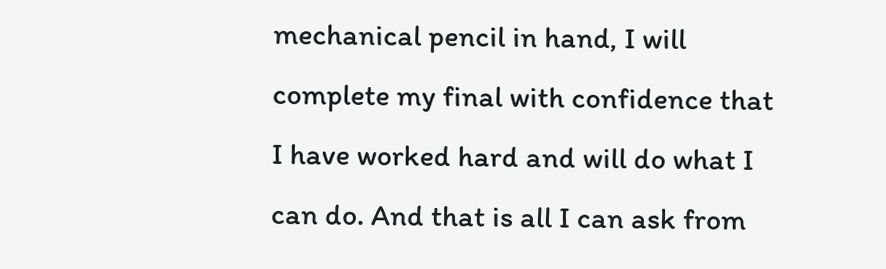mechanical pencil in hand, I will complete my final with confidence that I have worked hard and will do what I can do. And that is all I can ask from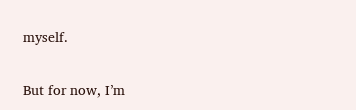myself.

But for now, I’m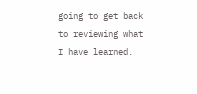going to get back to reviewing what I have learned.